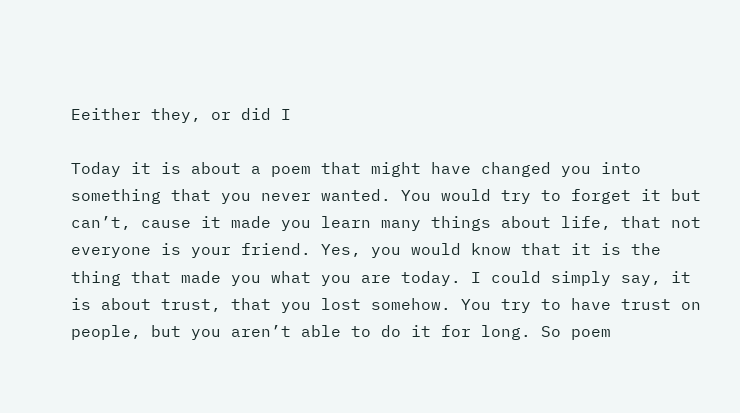Eeither they, or did I

Today it is about a poem that might have changed you into something that you never wanted. You would try to forget it but can’t, cause it made you learn many things about life, that not everyone is your friend. Yes, you would know that it is the thing that made you what you are today. I could simply say, it is about trust, that you lost somehow. You try to have trust on people, but you aren’t able to do it for long. So poem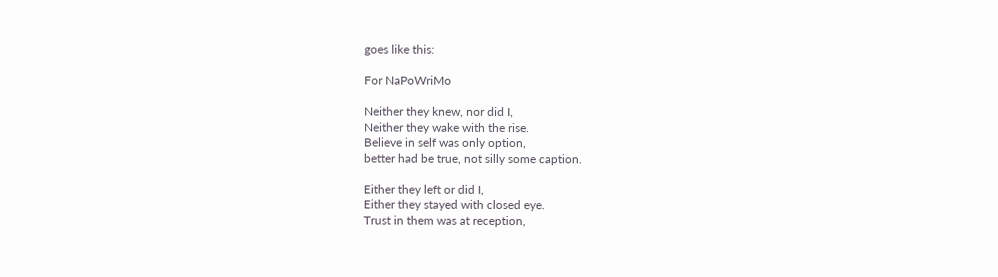goes like this:

For NaPoWriMo

Neither they knew, nor did I,
Neither they wake with the rise.
Believe in self was only option,
better had be true, not silly some caption.

Either they left or did I,
Either they stayed with closed eye.
Trust in them was at reception,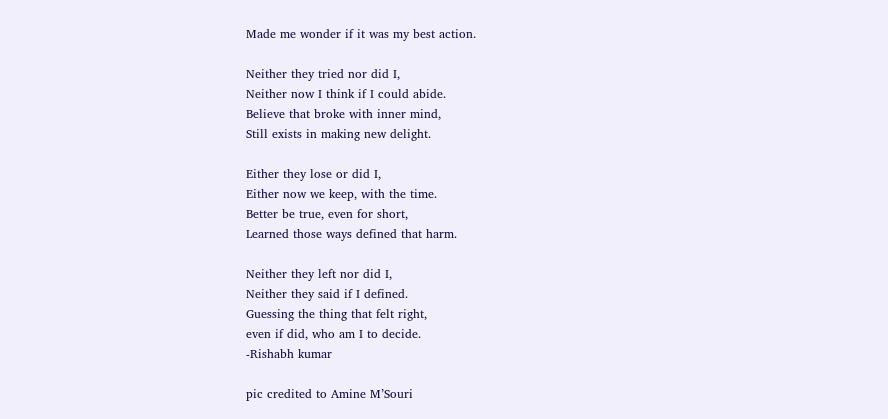Made me wonder if it was my best action.

Neither they tried nor did I,
Neither now I think if I could abide.
Believe that broke with inner mind,
Still exists in making new delight.

Either they lose or did I,
Either now we keep, with the time.
Better be true, even for short,
Learned those ways defined that harm.

Neither they left nor did I,
Neither they said if I defined.
Guessing the thing that felt right,
even if did, who am I to decide.
-Rishabh kumar

pic credited to Amine M’Souri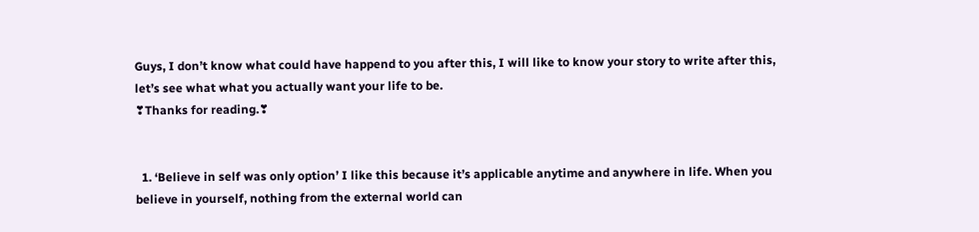Guys, I don’t know what could have happend to you after this, I will like to know your story to write after this, let’s see what what you actually want your life to be.
❣Thanks for reading.❣


  1. ‘Believe in self was only option’ I like this because it’s applicable anytime and anywhere in life. When you believe in yourself, nothing from the external world can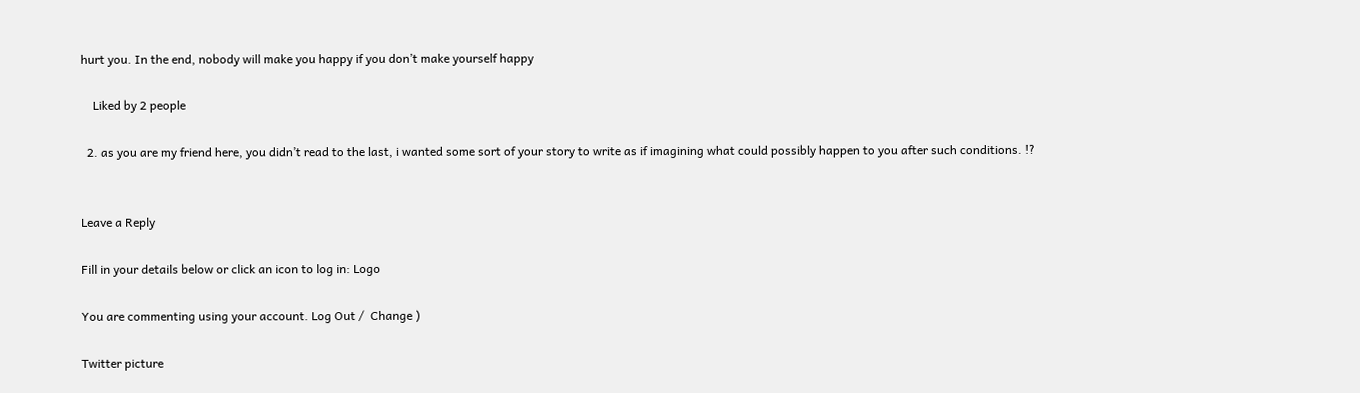hurt you. In the end, nobody will make you happy if you don’t make yourself happy

    Liked by 2 people

  2. as you are my friend here, you didn’t read to the last, i wanted some sort of your story to write as if imagining what could possibly happen to you after such conditions. !?


Leave a Reply

Fill in your details below or click an icon to log in: Logo

You are commenting using your account. Log Out /  Change )

Twitter picture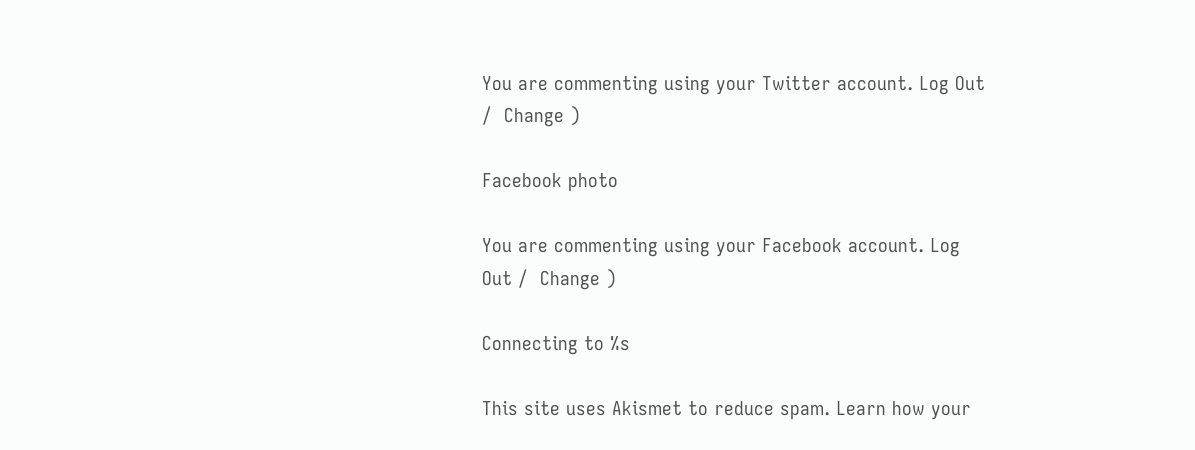You are commenting using your Twitter account. Log Out /  Change )

Facebook photo

You are commenting using your Facebook account. Log Out /  Change )

Connecting to %s

This site uses Akismet to reduce spam. Learn how your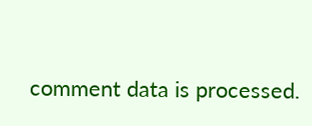comment data is processed.